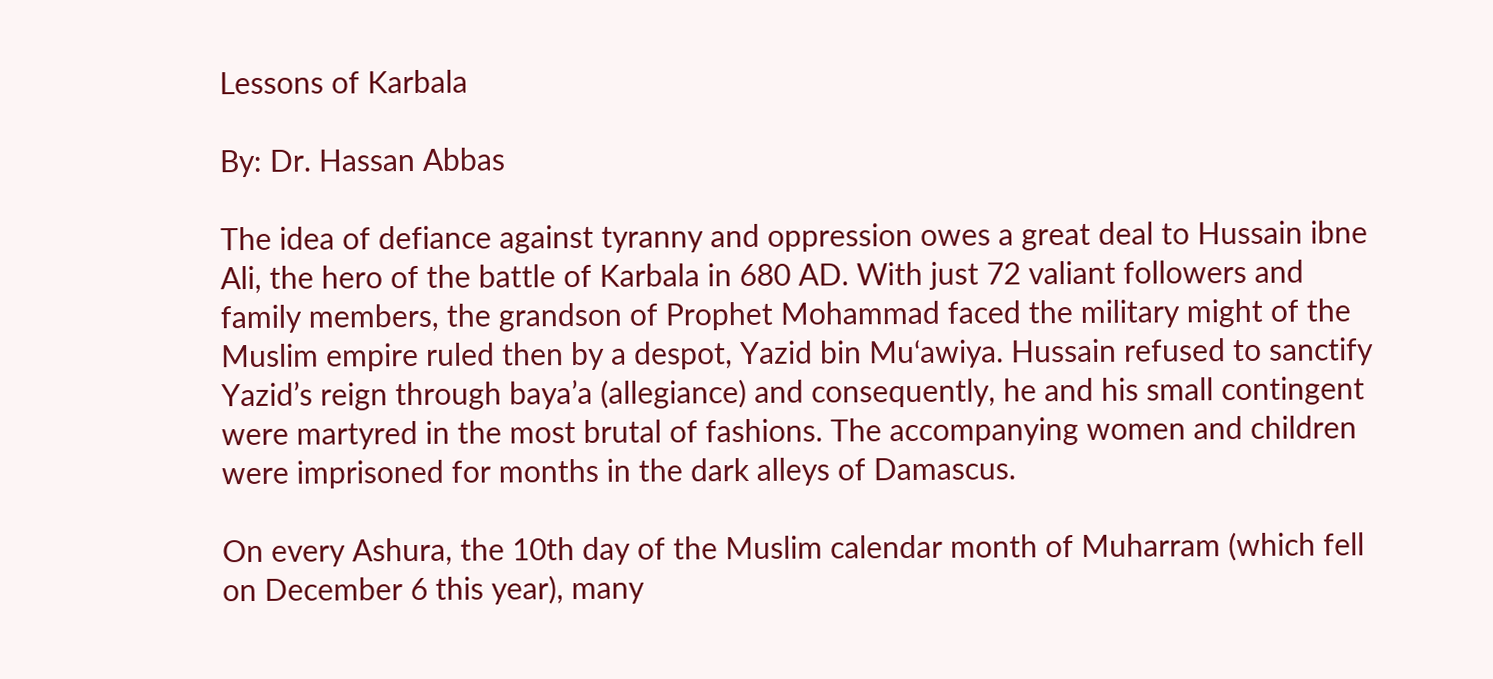Lessons of Karbala

By: Dr. Hassan Abbas

The idea of defiance against tyranny and oppression owes a great deal to Hussain ibne Ali, the hero of the battle of Karbala in 680 AD. With just 72 valiant followers and family members, the grandson of Prophet Mohammad faced the military might of the Muslim empire ruled then by a despot, Yazid bin Mu‘awiya. Hussain refused to sanctify Yazid’s reign through baya’a (allegiance) and consequently, he and his small contingent were martyred in the most brutal of fashions. The accompanying women and children were imprisoned for months in the dark alleys of Damascus.

On every Ashura, the 10th day of the Muslim calendar month of Muharram (which fell on December 6 this year), many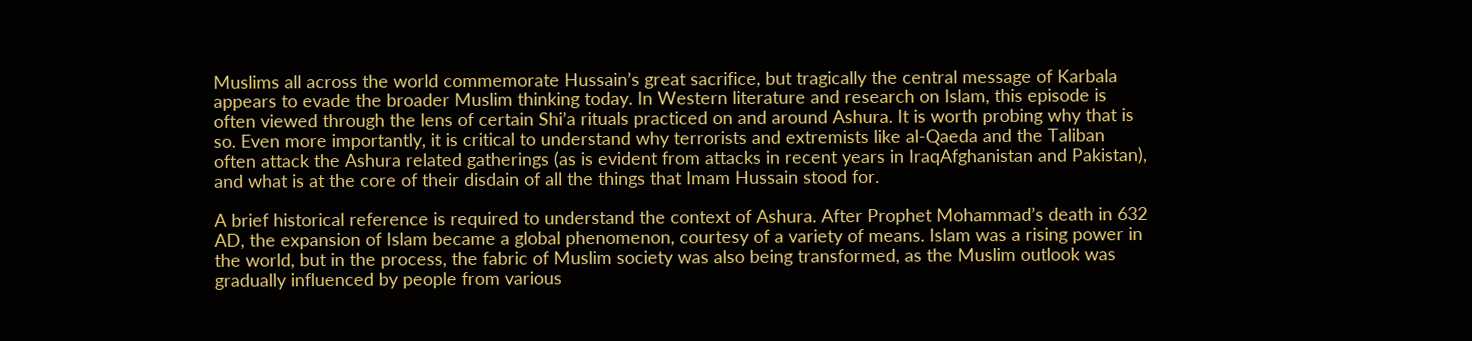Muslims all across the world commemorate Hussain’s great sacrifice, but tragically the central message of Karbala appears to evade the broader Muslim thinking today. In Western literature and research on Islam, this episode is often viewed through the lens of certain Shi’a rituals practiced on and around Ashura. It is worth probing why that is so. Even more importantly, it is critical to understand why terrorists and extremists like al-Qaeda and the Taliban often attack the Ashura related gatherings (as is evident from attacks in recent years in IraqAfghanistan and Pakistan), and what is at the core of their disdain of all the things that Imam Hussain stood for.

A brief historical reference is required to understand the context of Ashura. After Prophet Mohammad’s death in 632 AD, the expansion of Islam became a global phenomenon, courtesy of a variety of means. Islam was a rising power in the world, but in the process, the fabric of Muslim society was also being transformed, as the Muslim outlook was gradually influenced by people from various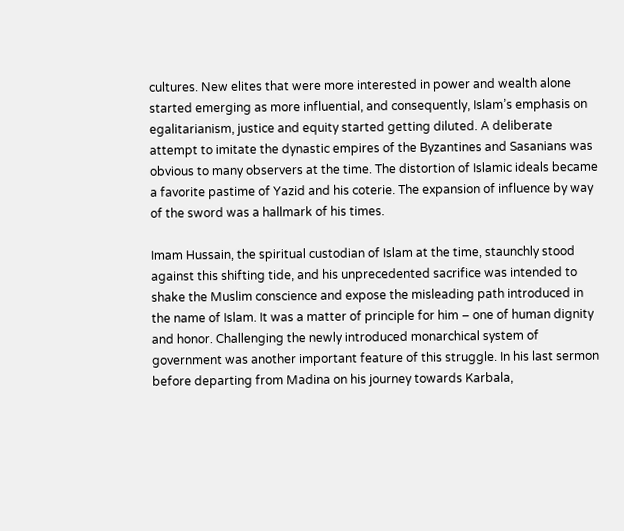cultures. New elites that were more interested in power and wealth alone started emerging as more influential, and consequently, Islam’s emphasis on egalitarianism, justice and equity started getting diluted. A deliberate attempt to imitate the dynastic empires of the Byzantines and Sasanians was obvious to many observers at the time. The distortion of Islamic ideals became a favorite pastime of Yazid and his coterie. The expansion of influence by way of the sword was a hallmark of his times.

Imam Hussain, the spiritual custodian of Islam at the time, staunchly stood against this shifting tide, and his unprecedented sacrifice was intended to shake the Muslim conscience and expose the misleading path introduced in the name of Islam. It was a matter of principle for him – one of human dignity and honor. Challenging the newly introduced monarchical system of government was another important feature of this struggle. In his last sermon before departing from Madina on his journey towards Karbala,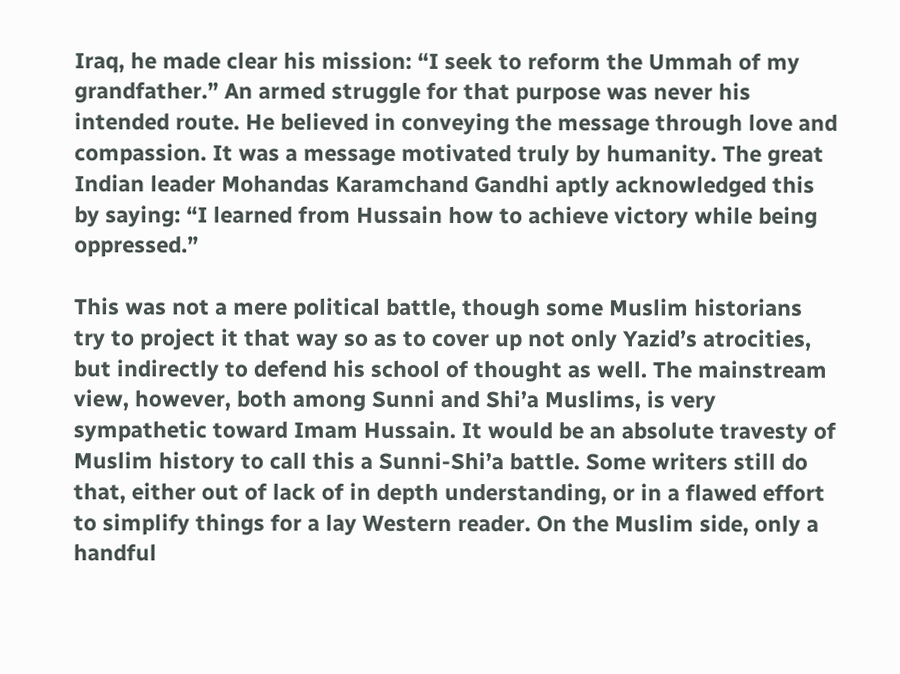Iraq, he made clear his mission: “I seek to reform the Ummah of my grandfather.” An armed struggle for that purpose was never his intended route. He believed in conveying the message through love and compassion. It was a message motivated truly by humanity. The great Indian leader Mohandas Karamchand Gandhi aptly acknowledged this by saying: “I learned from Hussain how to achieve victory while being oppressed.”

This was not a mere political battle, though some Muslim historians try to project it that way so as to cover up not only Yazid’s atrocities, but indirectly to defend his school of thought as well. The mainstream view, however, both among Sunni and Shi’a Muslims, is very sympathetic toward Imam Hussain. It would be an absolute travesty of Muslim history to call this a Sunni-Shi’a battle. Some writers still do that, either out of lack of in depth understanding, or in a flawed effort to simplify things for a lay Western reader. On the Muslim side, only a handful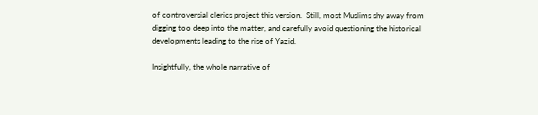of controversial clerics project this version.  Still, most Muslims shy away from digging too deep into the matter, and carefully avoid questioning the historical developments leading to the rise of Yazid.

Insightfully, the whole narrative of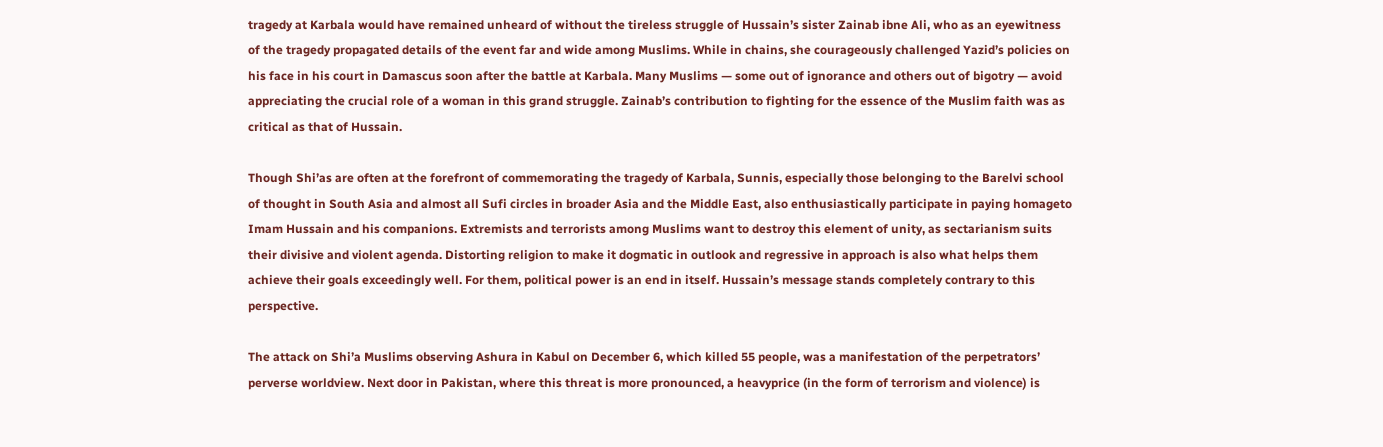tragedy at Karbala would have remained unheard of without the tireless struggle of Hussain’s sister Zainab ibne Ali, who as an eyewitness of the tragedy propagated details of the event far and wide among Muslims. While in chains, she courageously challenged Yazid’s policies on his face in his court in Damascus soon after the battle at Karbala. Many Muslims — some out of ignorance and others out of bigotry — avoid appreciating the crucial role of a woman in this grand struggle. Zainab’s contribution to fighting for the essence of the Muslim faith was as critical as that of Hussain.

Though Shi’as are often at the forefront of commemorating the tragedy of Karbala, Sunnis, especially those belonging to the Barelvi school of thought in South Asia and almost all Sufi circles in broader Asia and the Middle East, also enthusiastically participate in paying homageto Imam Hussain and his companions. Extremists and terrorists among Muslims want to destroy this element of unity, as sectarianism suits their divisive and violent agenda. Distorting religion to make it dogmatic in outlook and regressive in approach is also what helps them achieve their goals exceedingly well. For them, political power is an end in itself. Hussain’s message stands completely contrary to this perspective.

The attack on Shi’a Muslims observing Ashura in Kabul on December 6, which killed 55 people, was a manifestation of the perpetrators’ perverse worldview. Next door in Pakistan, where this threat is more pronounced, a heavyprice (in the form of terrorism and violence) is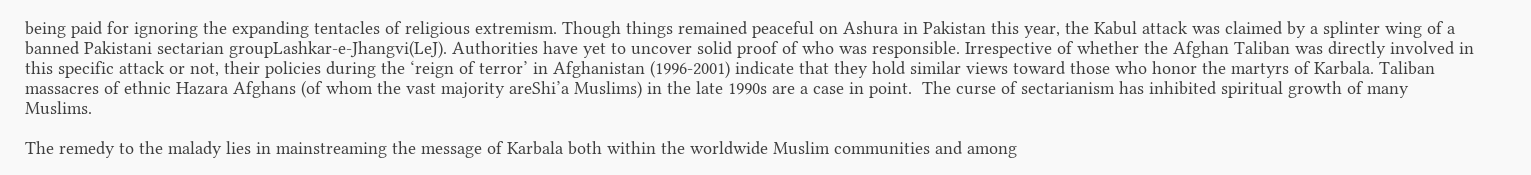being paid for ignoring the expanding tentacles of religious extremism. Though things remained peaceful on Ashura in Pakistan this year, the Kabul attack was claimed by a splinter wing of a banned Pakistani sectarian groupLashkar-e-Jhangvi(LeJ). Authorities have yet to uncover solid proof of who was responsible. Irrespective of whether the Afghan Taliban was directly involved in this specific attack or not, their policies during the ‘reign of terror’ in Afghanistan (1996-2001) indicate that they hold similar views toward those who honor the martyrs of Karbala. Taliban massacres of ethnic Hazara Afghans (of whom the vast majority areShi’a Muslims) in the late 1990s are a case in point.  The curse of sectarianism has inhibited spiritual growth of many Muslims.

The remedy to the malady lies in mainstreaming the message of Karbala both within the worldwide Muslim communities and among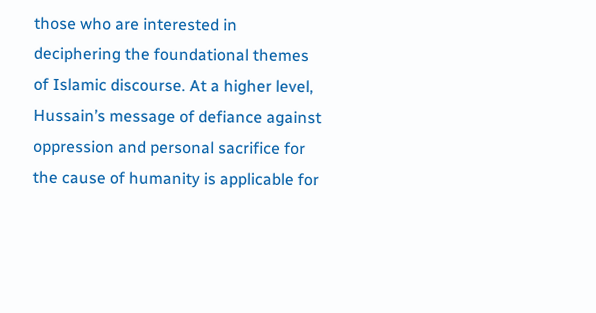those who are interested in deciphering the foundational themes of Islamic discourse. At a higher level, Hussain’s message of defiance against oppression and personal sacrifice for the cause of humanity is applicable for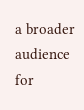a broader audience for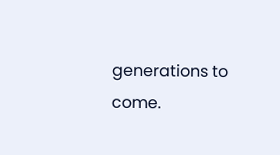generations to come.